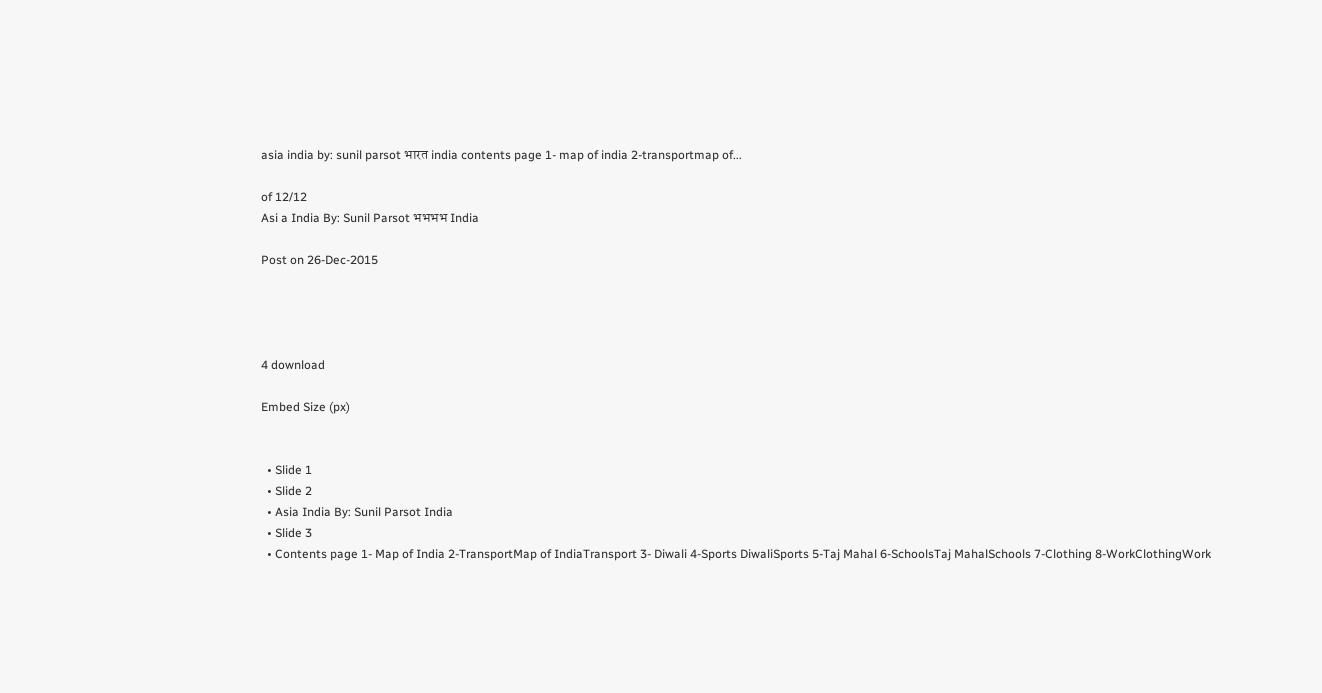asia india by: sunil parsot भारत india contents page 1- map of india 2-transportmap of...

of 12/12
Asi a India By: Sunil Parsot भभभभ India

Post on 26-Dec-2015




4 download

Embed Size (px)


  • Slide 1
  • Slide 2
  • Asia India By: Sunil Parsot India
  • Slide 3
  • Contents page 1- Map of India 2-TransportMap of IndiaTransport 3- Diwali 4-Sports DiwaliSports 5-Taj Mahal 6-SchoolsTaj MahalSchools 7-Clothing 8-WorkClothingWork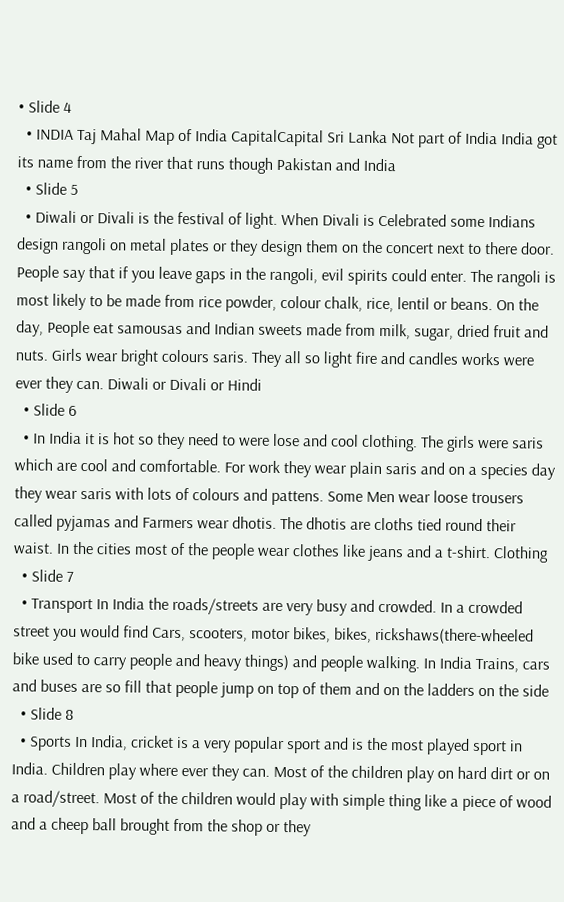• Slide 4
  • INDIA Taj Mahal Map of India CapitalCapital Sri Lanka Not part of India India got its name from the river that runs though Pakistan and India
  • Slide 5
  • Diwali or Divali is the festival of light. When Divali is Celebrated some Indians design rangoli on metal plates or they design them on the concert next to there door. People say that if you leave gaps in the rangoli, evil spirits could enter. The rangoli is most likely to be made from rice powder, colour chalk, rice, lentil or beans. On the day, People eat samousas and Indian sweets made from milk, sugar, dried fruit and nuts. Girls wear bright colours saris. They all so light fire and candles works were ever they can. Diwali or Divali or Hindi
  • Slide 6
  • In India it is hot so they need to were lose and cool clothing. The girls were saris which are cool and comfortable. For work they wear plain saris and on a species day they wear saris with lots of colours and pattens. Some Men wear loose trousers called pyjamas and Farmers wear dhotis. The dhotis are cloths tied round their waist. In the cities most of the people wear clothes like jeans and a t-shirt. Clothing
  • Slide 7
  • Transport In India the roads/streets are very busy and crowded. In a crowded street you would find Cars, scooters, motor bikes, bikes, rickshaws(there-wheeled bike used to carry people and heavy things) and people walking. In India Trains, cars and buses are so fill that people jump on top of them and on the ladders on the side
  • Slide 8
  • Sports In India, cricket is a very popular sport and is the most played sport in India. Children play where ever they can. Most of the children play on hard dirt or on a road/street. Most of the children would play with simple thing like a piece of wood and a cheep ball brought from the shop or they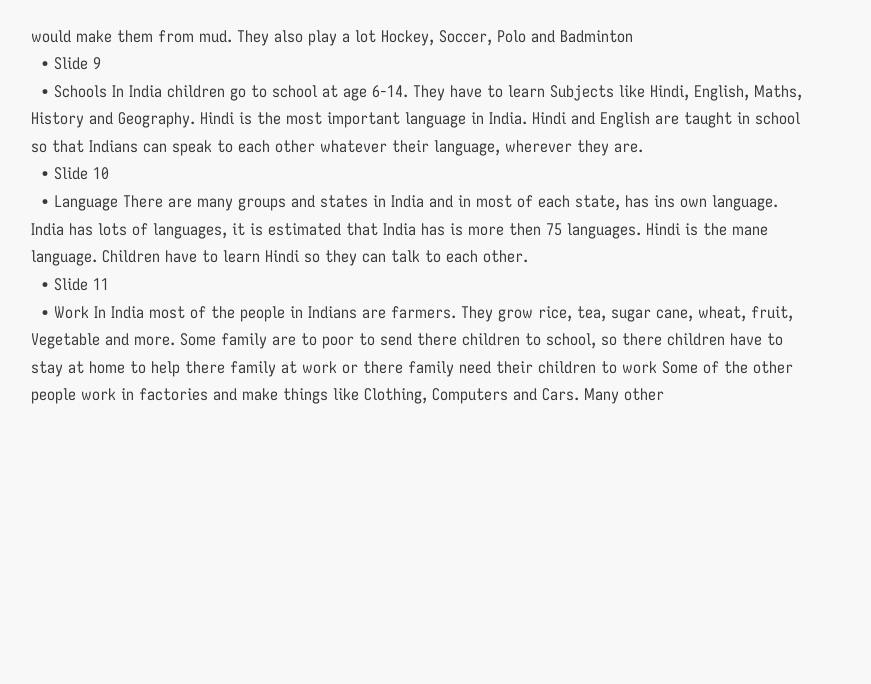would make them from mud. They also play a lot Hockey, Soccer, Polo and Badminton
  • Slide 9
  • Schools In India children go to school at age 6-14. They have to learn Subjects like Hindi, English, Maths, History and Geography. Hindi is the most important language in India. Hindi and English are taught in school so that Indians can speak to each other whatever their language, wherever they are.
  • Slide 10
  • Language There are many groups and states in India and in most of each state, has ins own language. India has lots of languages, it is estimated that India has is more then 75 languages. Hindi is the mane language. Children have to learn Hindi so they can talk to each other.
  • Slide 11
  • Work In India most of the people in Indians are farmers. They grow rice, tea, sugar cane, wheat, fruit, Vegetable and more. Some family are to poor to send there children to school, so there children have to stay at home to help there family at work or there family need their children to work Some of the other people work in factories and make things like Clothing, Computers and Cars. Many other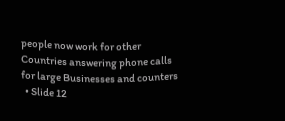people now work for other Countries answering phone calls for large Businesses and counters
  • Slide 12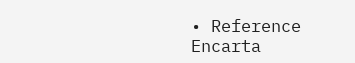• Reference Encarta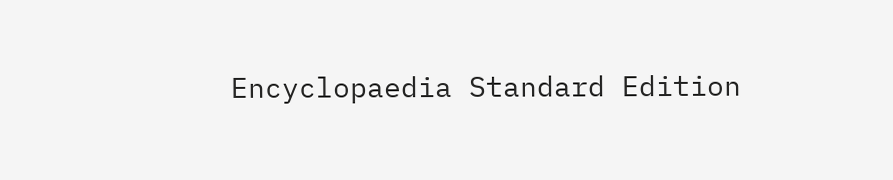Encyclopaedia Standard Edition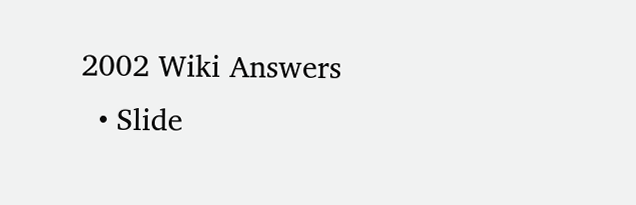2002 Wiki Answers
  • Slide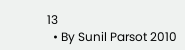13
  • By Sunil Parsot 2010